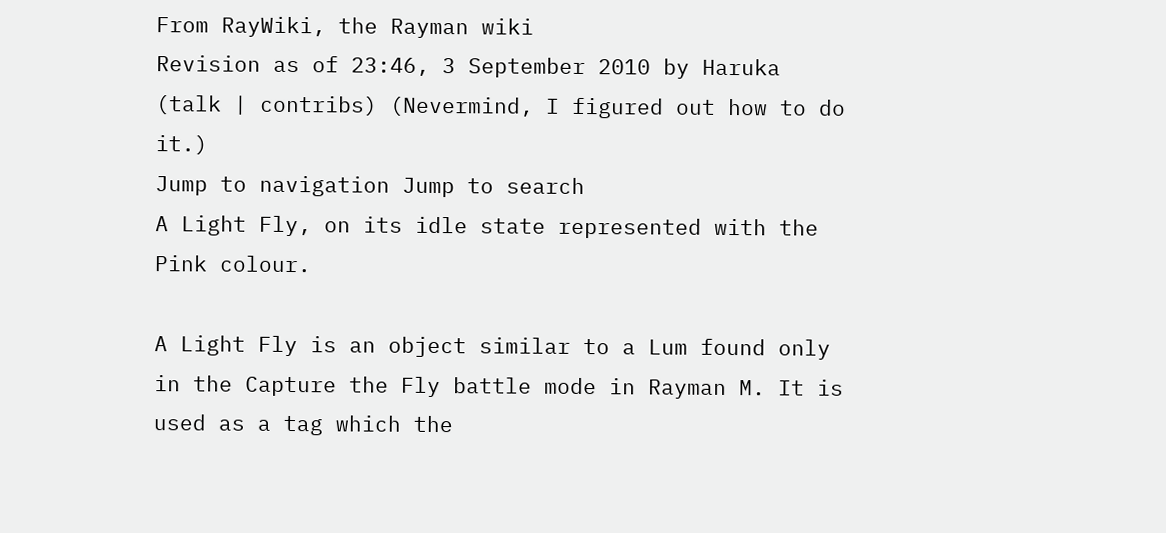From RayWiki, the Rayman wiki
Revision as of 23:46, 3 September 2010 by Haruka (talk | contribs) (Nevermind, I figured out how to do it.)
Jump to navigation Jump to search
A Light Fly, on its idle state represented with the Pink colour.

A Light Fly is an object similar to a Lum found only in the Capture the Fly battle mode in Rayman M. It is used as a tag which the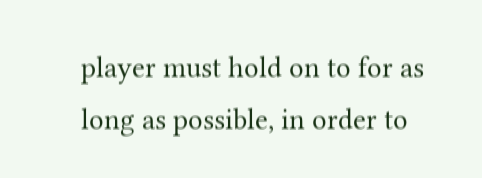player must hold on to for as long as possible, in order to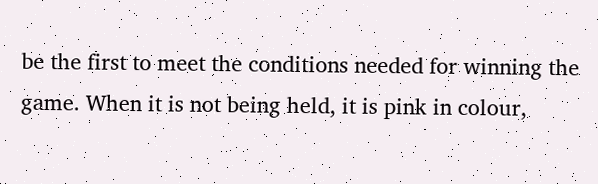be the first to meet the conditions needed for winning the game. When it is not being held, it is pink in colour,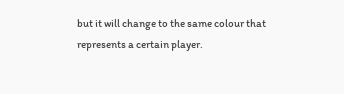but it will change to the same colour that represents a certain player.